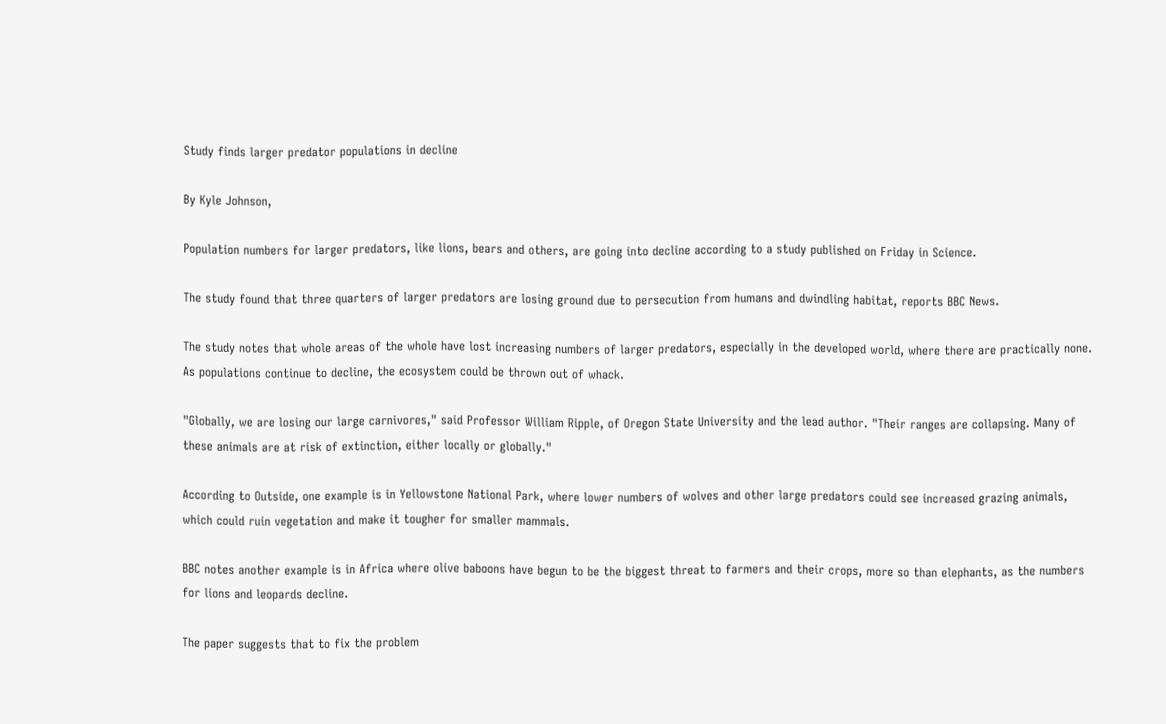Study finds larger predator populations in decline

By Kyle Johnson,

Population numbers for larger predators, like lions, bears and others, are going into decline according to a study published on Friday in Science.

The study found that three quarters of larger predators are losing ground due to persecution from humans and dwindling habitat, reports BBC News.

The study notes that whole areas of the whole have lost increasing numbers of larger predators, especially in the developed world, where there are practically none. As populations continue to decline, the ecosystem could be thrown out of whack.

"Globally, we are losing our large carnivores," said Professor William Ripple, of Oregon State University and the lead author. "Their ranges are collapsing. Many of these animals are at risk of extinction, either locally or globally."

According to Outside, one example is in Yellowstone National Park, where lower numbers of wolves and other large predators could see increased grazing animals, which could ruin vegetation and make it tougher for smaller mammals.

BBC notes another example is in Africa where olive baboons have begun to be the biggest threat to farmers and their crops, more so than elephants, as the numbers for lions and leopards decline.

The paper suggests that to fix the problem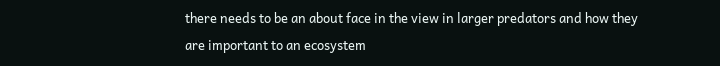there needs to be an about face in the view in larger predators and how they are important to an ecosystem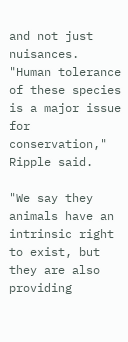and not just nuisances. "Human tolerance of these species is a major issue for conservation," Ripple said.

"We say they animals have an intrinsic right to exist, but they are also providing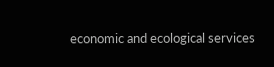economic and ecological services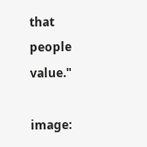that people value."

image: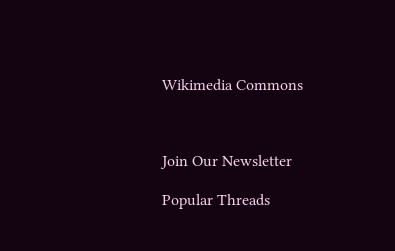Wikimedia Commons



Join Our Newsletter

Popular Threads